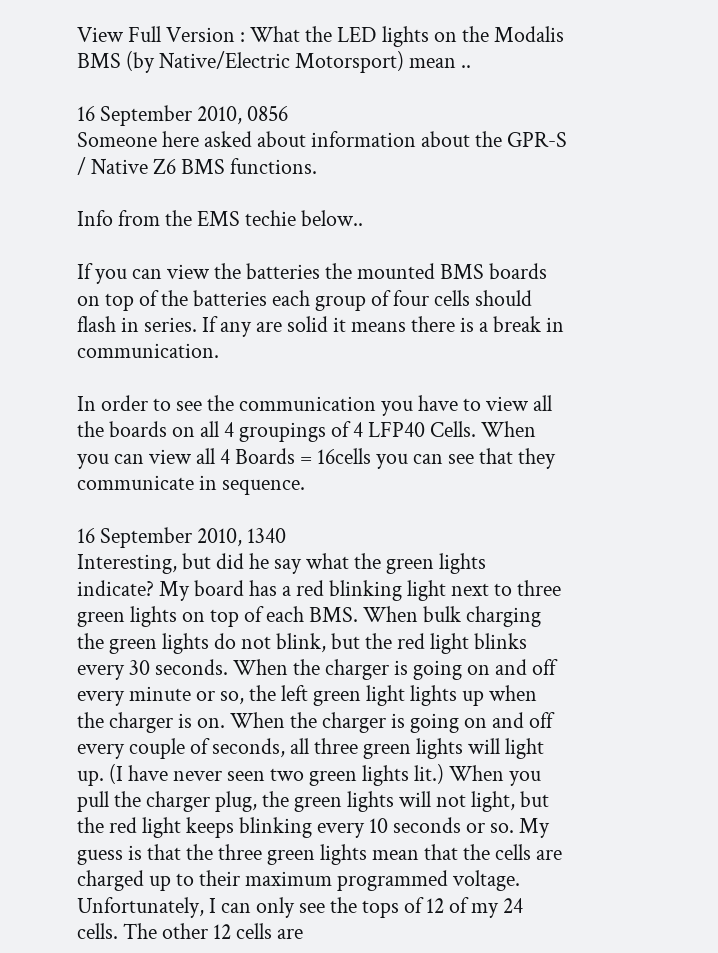View Full Version : What the LED lights on the Modalis BMS (by Native/Electric Motorsport) mean ..

16 September 2010, 0856
Someone here asked about information about the GPR-S / Native Z6 BMS functions.

Info from the EMS techie below..

If you can view the batteries the mounted BMS boards on top of the batteries each group of four cells should flash in series. If any are solid it means there is a break in communication.

In order to see the communication you have to view all the boards on all 4 groupings of 4 LFP40 Cells. When you can view all 4 Boards = 16cells you can see that they communicate in sequence.

16 September 2010, 1340
Interesting, but did he say what the green lights indicate? My board has a red blinking light next to three green lights on top of each BMS. When bulk charging the green lights do not blink, but the red light blinks every 30 seconds. When the charger is going on and off every minute or so, the left green light lights up when the charger is on. When the charger is going on and off every couple of seconds, all three green lights will light up. (I have never seen two green lights lit.) When you pull the charger plug, the green lights will not light, but the red light keeps blinking every 10 seconds or so. My guess is that the three green lights mean that the cells are charged up to their maximum programmed voltage. Unfortunately, I can only see the tops of 12 of my 24 cells. The other 12 cells are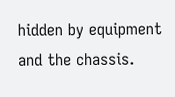hidden by equipment and the chassis.